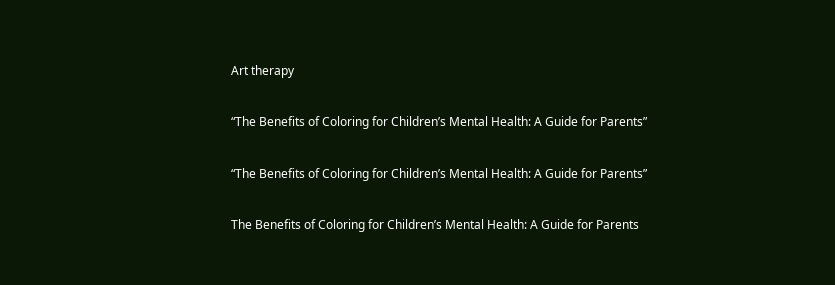Art therapy

“The Benefits of Coloring for Children’s Mental Health: A Guide for Parents”

“The Benefits of Coloring for Children’s Mental Health: A Guide for Parents”

The Benefits of Coloring for Children’s Mental Health: A Guide for Parents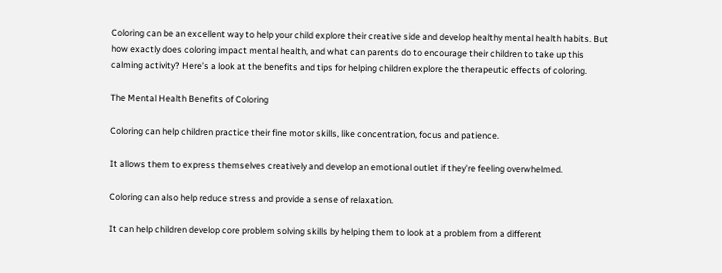Coloring can be an excellent way to help your child explore their creative side and develop healthy mental health habits. But how exactly does coloring impact mental health, and what can parents do to encourage their children to take up this calming activity? Here’s a look at the benefits and tips for helping children explore the therapeutic effects of coloring.

The Mental Health Benefits of Coloring

Coloring can help children practice their fine motor skills, like concentration, focus and patience.

It allows them to express themselves creatively and develop an emotional outlet if they’re feeling overwhelmed.

Coloring can also help reduce stress and provide a sense of relaxation.

It can help children develop core problem solving skills by helping them to look at a problem from a different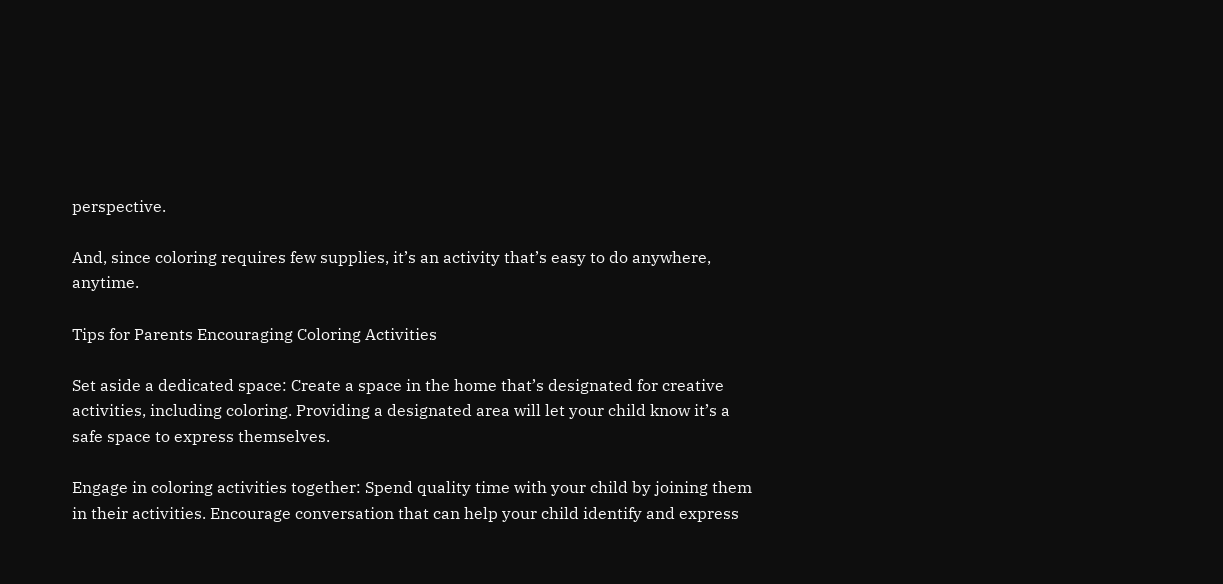perspective.

And, since coloring requires few supplies, it’s an activity that’s easy to do anywhere, anytime.

Tips for Parents Encouraging Coloring Activities

Set aside a dedicated space: Create a space in the home that’s designated for creative activities, including coloring. Providing a designated area will let your child know it’s a safe space to express themselves.

Engage in coloring activities together: Spend quality time with your child by joining them in their activities. Encourage conversation that can help your child identify and express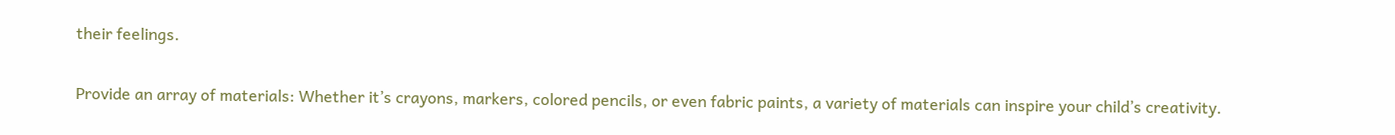their feelings.

Provide an array of materials: Whether it’s crayons, markers, colored pencils, or even fabric paints, a variety of materials can inspire your child’s creativity.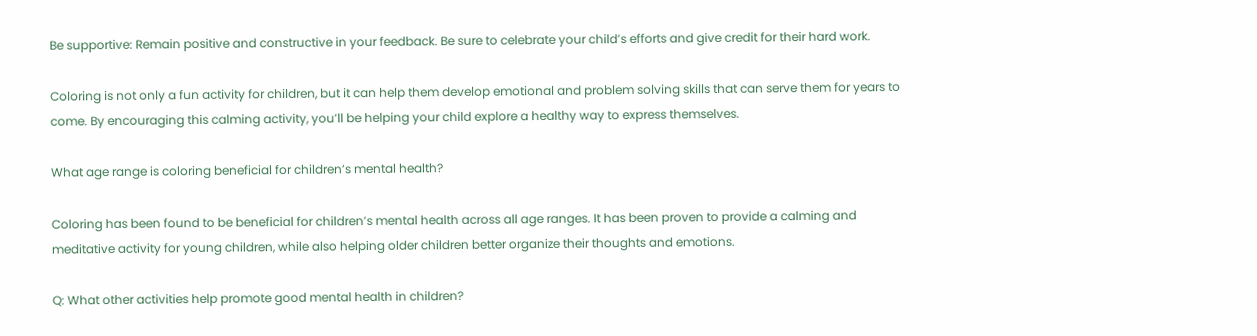Be supportive: Remain positive and constructive in your feedback. Be sure to celebrate your child’s efforts and give credit for their hard work.

Coloring is not only a fun activity for children, but it can help them develop emotional and problem solving skills that can serve them for years to come. By encouraging this calming activity, you’ll be helping your child explore a healthy way to express themselves.

What age range is coloring beneficial for children’s mental health?

Coloring has been found to be beneficial for children’s mental health across all age ranges. It has been proven to provide a calming and meditative activity for young children, while also helping older children better organize their thoughts and emotions.

Q: What other activities help promote good mental health in children?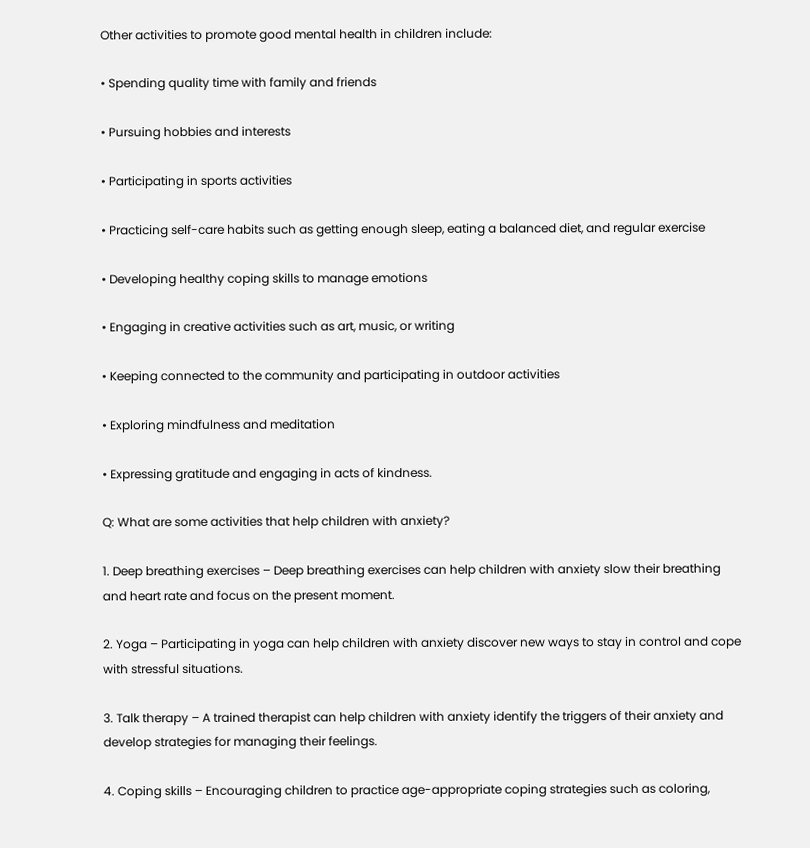Other activities to promote good mental health in children include:

• Spending quality time with family and friends

• Pursuing hobbies and interests

• Participating in sports activities

• Practicing self-care habits such as getting enough sleep, eating a balanced diet, and regular exercise

• Developing healthy coping skills to manage emotions

• Engaging in creative activities such as art, music, or writing

• Keeping connected to the community and participating in outdoor activities

• Exploring mindfulness and meditation

• Expressing gratitude and engaging in acts of kindness.

Q: What are some activities that help children with anxiety?

1. Deep breathing exercises – Deep breathing exercises can help children with anxiety slow their breathing and heart rate and focus on the present moment.

2. Yoga – Participating in yoga can help children with anxiety discover new ways to stay in control and cope with stressful situations.

3. Talk therapy – A trained therapist can help children with anxiety identify the triggers of their anxiety and develop strategies for managing their feelings.

4. Coping skills – Encouraging children to practice age-appropriate coping strategies such as coloring,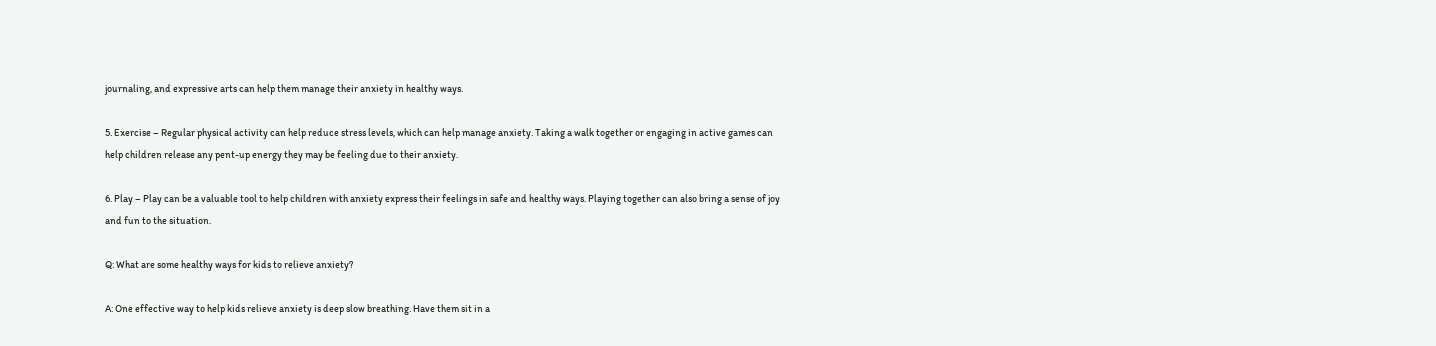journaling, and expressive arts can help them manage their anxiety in healthy ways.

5. Exercise – Regular physical activity can help reduce stress levels, which can help manage anxiety. Taking a walk together or engaging in active games can help children release any pent-up energy they may be feeling due to their anxiety.

6. Play – Play can be a valuable tool to help children with anxiety express their feelings in safe and healthy ways. Playing together can also bring a sense of joy and fun to the situation.

Q: What are some healthy ways for kids to relieve anxiety?

A: One effective way to help kids relieve anxiety is deep slow breathing. Have them sit in a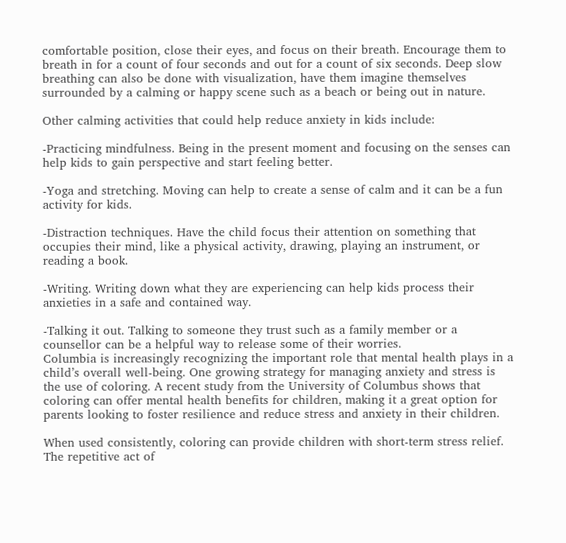comfortable position, close their eyes, and focus on their breath. Encourage them to breath in for a count of four seconds and out for a count of six seconds. Deep slow breathing can also be done with visualization, have them imagine themselves surrounded by a calming or happy scene such as a beach or being out in nature.

Other calming activities that could help reduce anxiety in kids include:

-Practicing mindfulness. Being in the present moment and focusing on the senses can help kids to gain perspective and start feeling better.

-Yoga and stretching. Moving can help to create a sense of calm and it can be a fun activity for kids.

-Distraction techniques. Have the child focus their attention on something that occupies their mind, like a physical activity, drawing, playing an instrument, or reading a book.

-Writing. Writing down what they are experiencing can help kids process their anxieties in a safe and contained way.

-Talking it out. Talking to someone they trust such as a family member or a counsellor can be a helpful way to release some of their worries.
Columbia is increasingly recognizing the important role that mental health plays in a child’s overall well-being. One growing strategy for managing anxiety and stress is the use of coloring. A recent study from the University of Columbus shows that coloring can offer mental health benefits for children, making it a great option for parents looking to foster resilience and reduce stress and anxiety in their children.

When used consistently, coloring can provide children with short-term stress relief. The repetitive act of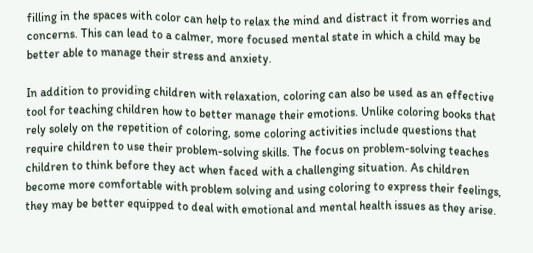filling in the spaces with color can help to relax the mind and distract it from worries and concerns. This can lead to a calmer, more focused mental state in which a child may be better able to manage their stress and anxiety.

In addition to providing children with relaxation, coloring can also be used as an effective tool for teaching children how to better manage their emotions. Unlike coloring books that rely solely on the repetition of coloring, some coloring activities include questions that require children to use their problem-solving skills. The focus on problem-solving teaches children to think before they act when faced with a challenging situation. As children become more comfortable with problem solving and using coloring to express their feelings, they may be better equipped to deal with emotional and mental health issues as they arise.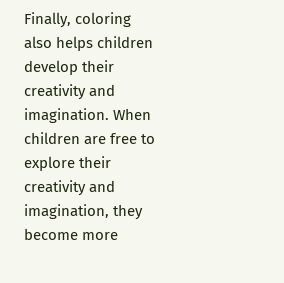Finally, coloring also helps children develop their creativity and imagination. When children are free to explore their creativity and imagination, they become more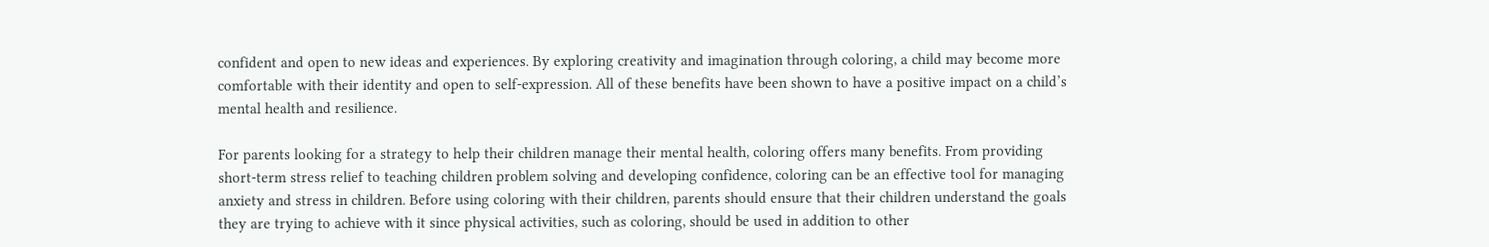confident and open to new ideas and experiences. By exploring creativity and imagination through coloring, a child may become more comfortable with their identity and open to self-expression. All of these benefits have been shown to have a positive impact on a child’s mental health and resilience.

For parents looking for a strategy to help their children manage their mental health, coloring offers many benefits. From providing short-term stress relief to teaching children problem solving and developing confidence, coloring can be an effective tool for managing anxiety and stress in children. Before using coloring with their children, parents should ensure that their children understand the goals they are trying to achieve with it since physical activities, such as coloring, should be used in addition to other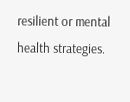resilient or mental health strategies.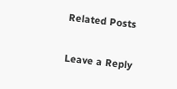Related Posts

Leave a Reply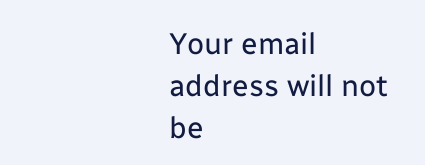Your email address will not be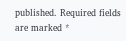published. Required fields are marked *